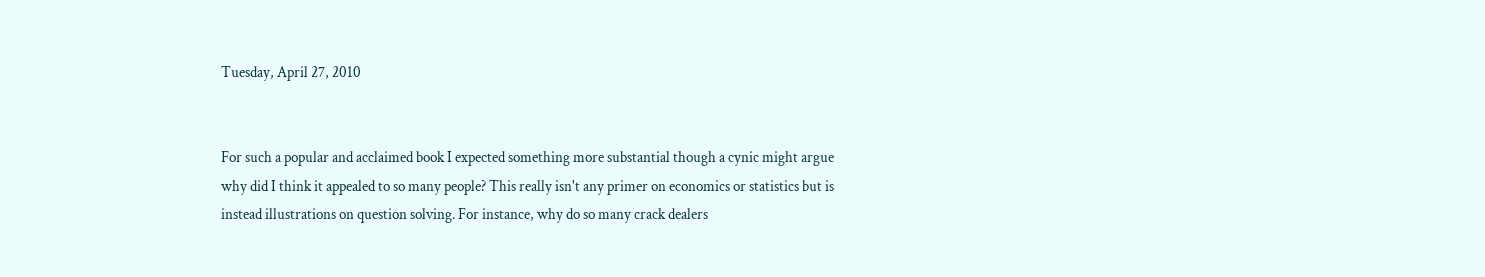Tuesday, April 27, 2010


For such a popular and acclaimed book I expected something more substantial though a cynic might argue why did I think it appealed to so many people? This really isn't any primer on economics or statistics but is instead illustrations on question solving. For instance, why do so many crack dealers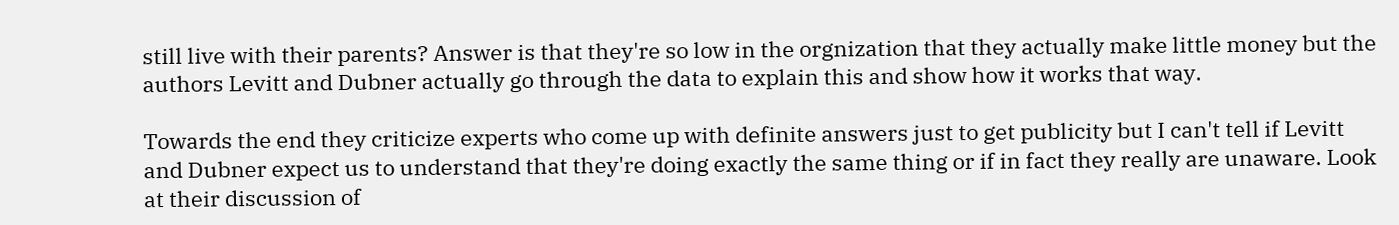still live with their parents? Answer is that they're so low in the orgnization that they actually make little money but the authors Levitt and Dubner actually go through the data to explain this and show how it works that way.

Towards the end they criticize experts who come up with definite answers just to get publicity but I can't tell if Levitt and Dubner expect us to understand that they're doing exactly the same thing or if in fact they really are unaware. Look at their discussion of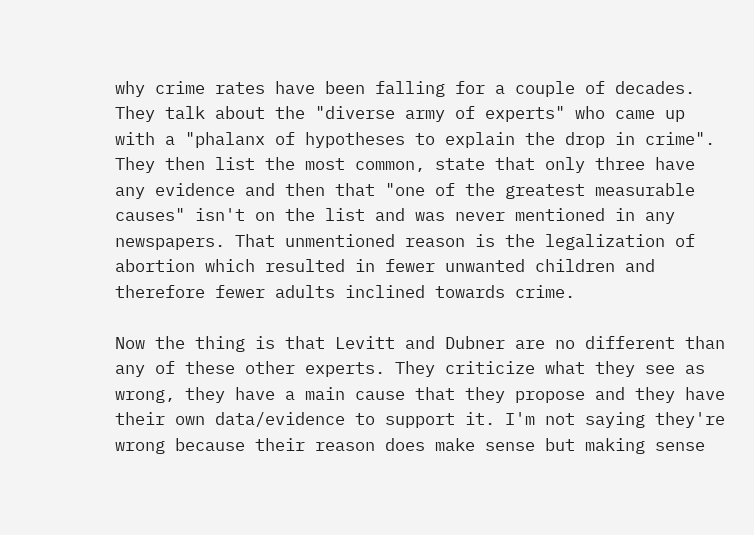why crime rates have been falling for a couple of decades. They talk about the "diverse army of experts" who came up with a "phalanx of hypotheses to explain the drop in crime". They then list the most common, state that only three have any evidence and then that "one of the greatest measurable causes" isn't on the list and was never mentioned in any newspapers. That unmentioned reason is the legalization of abortion which resulted in fewer unwanted children and therefore fewer adults inclined towards crime.

Now the thing is that Levitt and Dubner are no different than any of these other experts. They criticize what they see as wrong, they have a main cause that they propose and they have their own data/evidence to support it. I'm not saying they're wrong because their reason does make sense but making sense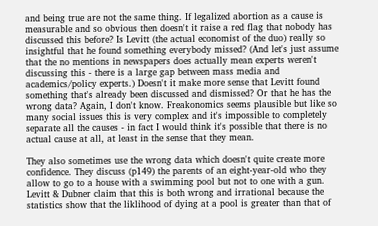and being true are not the same thing. If legalized abortion as a cause is measurable and so obvious then doesn't it raise a red flag that nobody has discussed this before? Is Levitt (the actual economist of the duo) really so insightful that he found something everybody missed? (And let's just assume that the no mentions in newspapers does actually mean experts weren't discussing this - there is a large gap between mass media and academics/policy experts.) Doesn't it make more sense that Levitt found something that's already been discussed and dismissed? Or that he has the wrong data? Again, I don't know. Freakonomics seems plausible but like so many social issues this is very complex and it's impossible to completely separate all the causes - in fact I would think it's possible that there is no actual cause at all, at least in the sense that they mean.

They also sometimes use the wrong data which doesn't quite create more confidence. They discuss (p149) the parents of an eight-year-old who they allow to go to a house with a swimming pool but not to one with a gun. Levitt & Dubner claim that this is both wrong and irrational because the statistics show that the liklihood of dying at a pool is greater than that of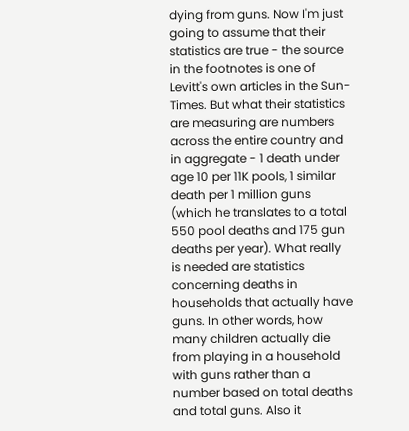dying from guns. Now I'm just going to assume that their statistics are true - the source in the footnotes is one of Levitt's own articles in the Sun-Times. But what their statistics are measuring are numbers across the entire country and in aggregate - 1 death under age 10 per 11K pools, 1 similar death per 1 million guns (which he translates to a total 550 pool deaths and 175 gun deaths per year). What really is needed are statistics concerning deaths in households that actually have guns. In other words, how many children actually die from playing in a household with guns rather than a number based on total deaths and total guns. Also it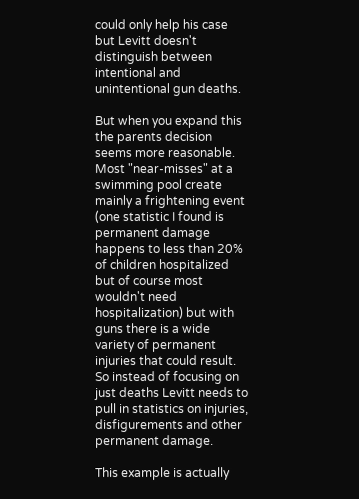could only help his case but Levitt doesn't distinguish between intentional and unintentional gun deaths.

But when you expand this the parents decision seems more reasonable. Most "near-misses" at a swimming pool create mainly a frightening event (one statistic I found is permanent damage happens to less than 20% of children hospitalized but of course most wouldn't need hospitalization) but with guns there is a wide variety of permanent injuries that could result. So instead of focusing on just deaths Levitt needs to pull in statistics on injuries, disfigurements and other permanent damage.

This example is actually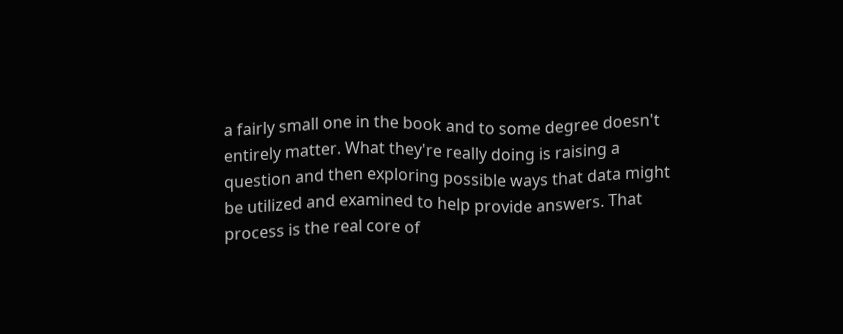a fairly small one in the book and to some degree doesn't entirely matter. What they're really doing is raising a question and then exploring possible ways that data might be utilized and examined to help provide answers. That process is the real core of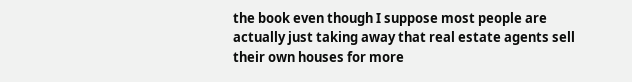the book even though I suppose most people are actually just taking away that real estate agents sell their own houses for more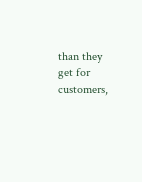than they get for customers,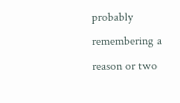probably remembering a reason or two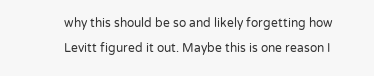why this should be so and likely forgetting how Levitt figured it out. Maybe this is one reason I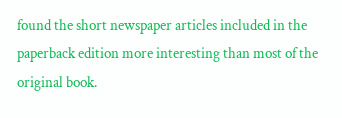found the short newspaper articles included in the paperback edition more interesting than most of the original book.